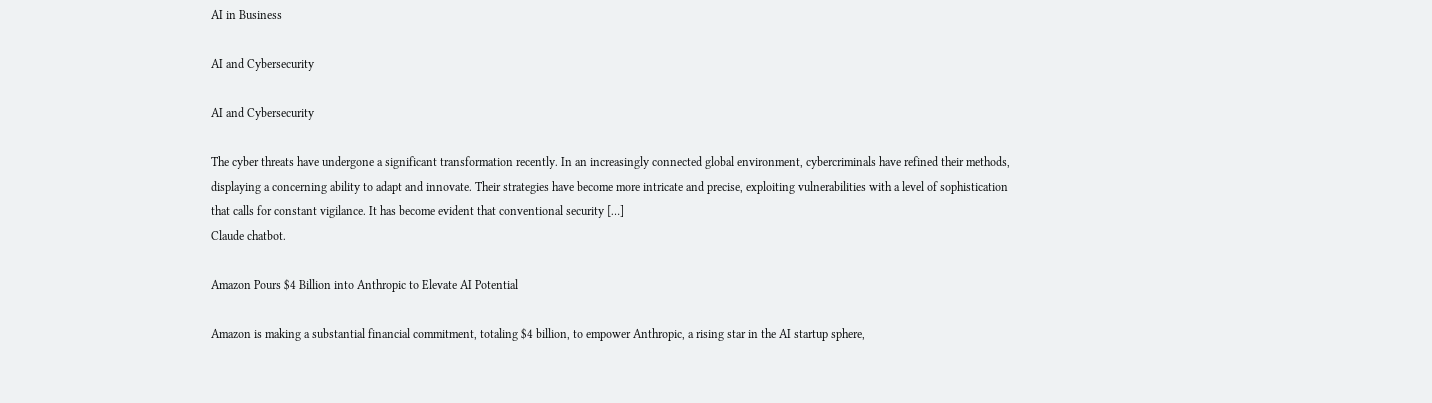AI in Business

AI and Cybersecurity

AI and Cybersecurity

The cyber threats have undergone a significant transformation recently. In an increasingly connected global environment, cybercriminals have refined their methods, displaying a concerning ability to adapt and innovate. Their strategies have become more intricate and precise, exploiting vulnerabilities with a level of sophistication that calls for constant vigilance. It has become evident that conventional security […]
Claude chatbot.

Amazon Pours $4 Billion into Anthropic to Elevate AI Potential

Amazon is making a substantial financial commitment, totaling $4 billion, to empower Anthropic, a rising star in the AI startup sphere,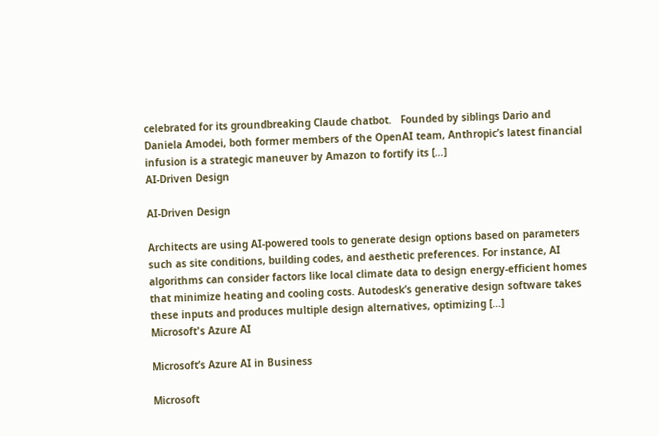celebrated for its groundbreaking Claude chatbot.   Founded by siblings Dario and Daniela Amodei, both former members of the OpenAI team, Anthropic’s latest financial infusion is a strategic maneuver by Amazon to fortify its […]
AI-Driven Design

AI-Driven Design

Architects are using AI-powered tools to generate design options based on parameters such as site conditions, building codes, and aesthetic preferences. For instance, AI algorithms can consider factors like local climate data to design energy-efficient homes that minimize heating and cooling costs. Autodesk’s generative design software takes these inputs and produces multiple design alternatives, optimizing […]
Microsoft's Azure AI

Microsoft’s Azure AI in Business

Microsoft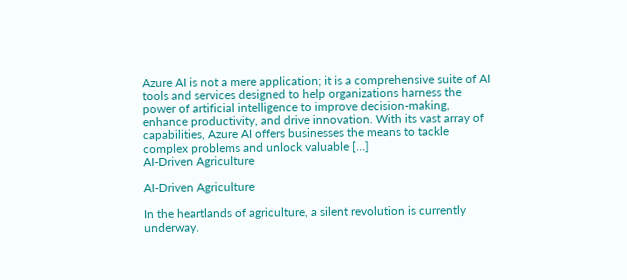Azure AI is not a mere application; it is a comprehensive suite of AI tools and services designed to help organizations harness the power of artificial intelligence to improve decision-making, enhance productivity, and drive innovation. With its vast array of capabilities, Azure AI offers businesses the means to tackle complex problems and unlock valuable […]
AI-Driven Agriculture

AI-Driven Agriculture

In the heartlands of agriculture, a silent revolution is currently underway.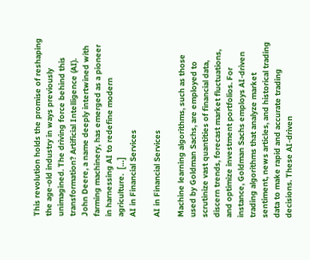This revolution holds the promise of reshaping the age-old industry in ways previously unimagined. The driving force behind this transformation? Artificial Intelligence (AI). John Deere, a name deeply intertwined with farming machinery, has emerged as a pioneer in harnessing AI to redefine modern agriculture.  […]
AI in Financial Services

AI in Financial Services

Machine learning algorithms, such as those used by Goldman Sachs, are employed to scrutinize vast quantities of financial data, discern trends, forecast market fluctuations, and optimize investment portfolios. For instance, Goldman Sachs employs AI-driven trading algorithms that analyze market sentiment, news articles, and historical trading data to make rapid and accurate trading decisions. These AI-driven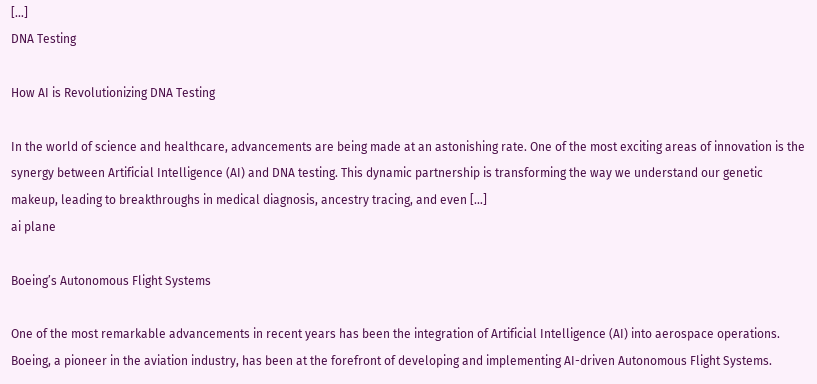[…]
DNA Testing

How AI is Revolutionizing DNA Testing

In the world of science and healthcare, advancements are being made at an astonishing rate. One of the most exciting areas of innovation is the synergy between Artificial Intelligence (AI) and DNA testing. This dynamic partnership is transforming the way we understand our genetic makeup, leading to breakthroughs in medical diagnosis, ancestry tracing, and even […]
ai plane

Boeing’s Autonomous Flight Systems

One of the most remarkable advancements in recent years has been the integration of Artificial Intelligence (AI) into aerospace operations. Boeing, a pioneer in the aviation industry, has been at the forefront of developing and implementing AI-driven Autonomous Flight Systems.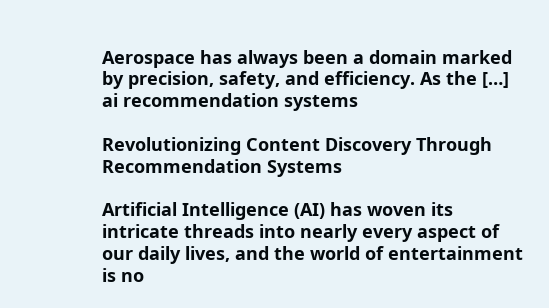Aerospace has always been a domain marked by precision, safety, and efficiency. As the […]
ai recommendation systems

Revolutionizing Content Discovery Through Recommendation Systems

Artificial Intelligence (AI) has woven its intricate threads into nearly every aspect of our daily lives, and the world of entertainment is no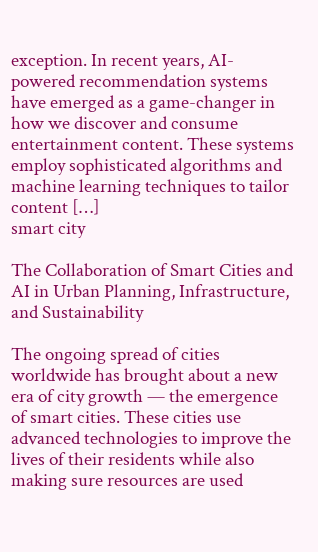exception. In recent years, AI-powered recommendation systems have emerged as a game-changer in how we discover and consume entertainment content. These systems employ sophisticated algorithms and machine learning techniques to tailor content […]
smart city

The Collaboration of Smart Cities and AI in Urban Planning, Infrastructure, and Sustainability

The ongoing spread of cities worldwide has brought about a new era of city growth — the emergence of smart cities. These cities use advanced technologies to improve the lives of their residents while also making sure resources are used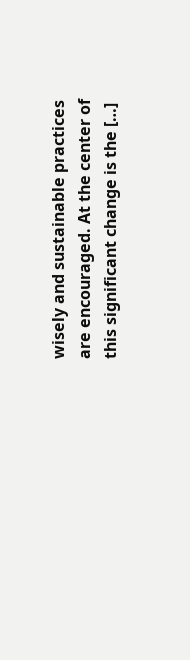wisely and sustainable practices are encouraged. At the center of this significant change is the […]